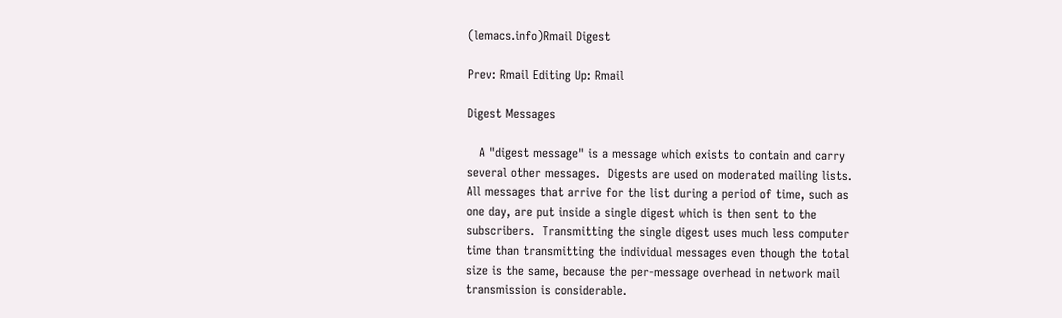(lemacs.info)Rmail Digest

Prev: Rmail Editing Up: Rmail

Digest Messages

   A "digest message" is a message which exists to contain and carry
several other messages.  Digests are used on moderated mailing lists.
All messages that arrive for the list during a period of time, such as
one day, are put inside a single digest which is then sent to the
subscribers.  Transmitting the single digest uses much less computer
time than transmitting the individual messages even though the total
size is the same, because the per-message overhead in network mail
transmission is considerable.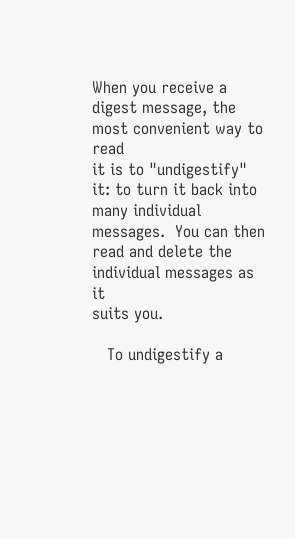When you receive a digest message, the most convenient way to read
it is to "undigestify" it: to turn it back into many individual
messages.  You can then read and delete the individual messages as it
suits you.

   To undigestify a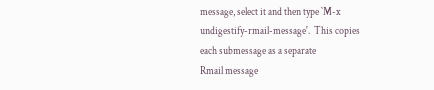message, select it and then type `M-x
undigestify-rmail-message'.  This copies each submessage as a separate
Rmail message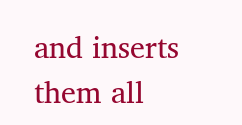and inserts them all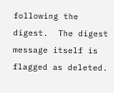following the digest.  The digest
message itself is flagged as deleted.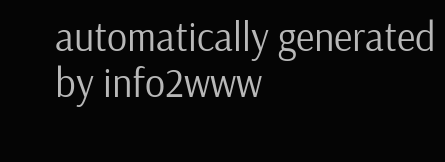automatically generated by info2www